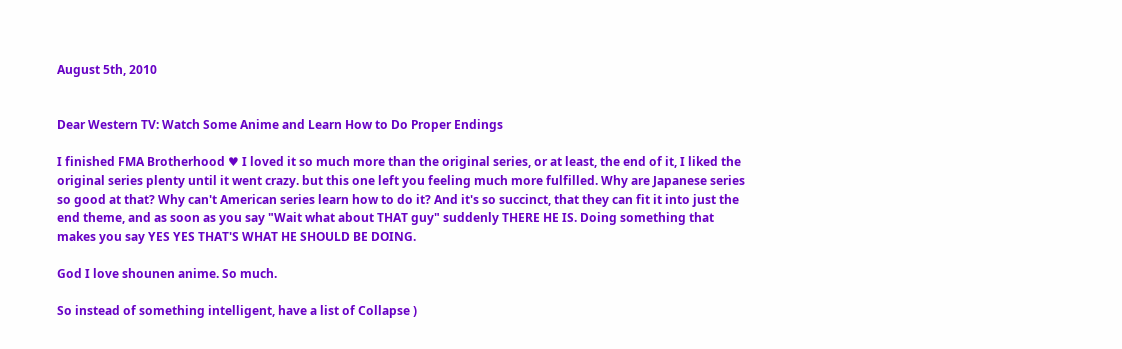August 5th, 2010


Dear Western TV: Watch Some Anime and Learn How to Do Proper Endings

I finished FMA Brotherhood ♥ I loved it so much more than the original series, or at least, the end of it, I liked the original series plenty until it went crazy. but this one left you feeling much more fulfilled. Why are Japanese series so good at that? Why can't American series learn how to do it? And it's so succinct, that they can fit it into just the end theme, and as soon as you say "Wait what about THAT guy" suddenly THERE HE IS. Doing something that makes you say YES YES THAT'S WHAT HE SHOULD BE DOING.

God I love shounen anime. So much.

So instead of something intelligent, have a list of Collapse )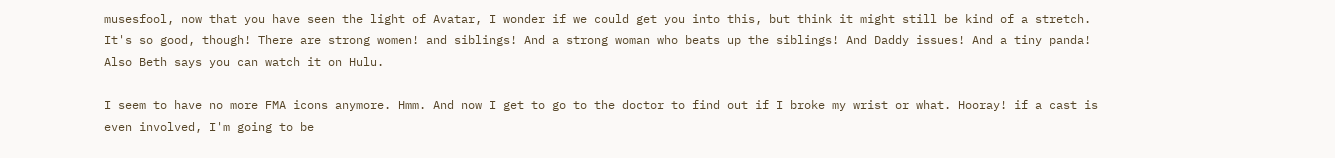musesfool, now that you have seen the light of Avatar, I wonder if we could get you into this, but think it might still be kind of a stretch. It's so good, though! There are strong women! and siblings! And a strong woman who beats up the siblings! And Daddy issues! And a tiny panda! Also Beth says you can watch it on Hulu.

I seem to have no more FMA icons anymore. Hmm. And now I get to go to the doctor to find out if I broke my wrist or what. Hooray! if a cast is even involved, I'm going to be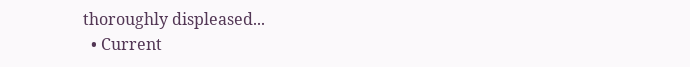thoroughly displeased...
  • Current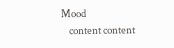Mood
    content content